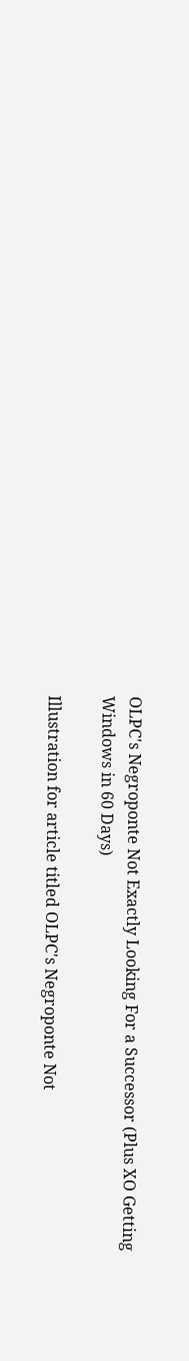OLPC's Negroponte Not Exactly Looking For a Successor (Plus XO Getting Windows in 60 Days)

Illustration for article titled OLPC's Negroponte Not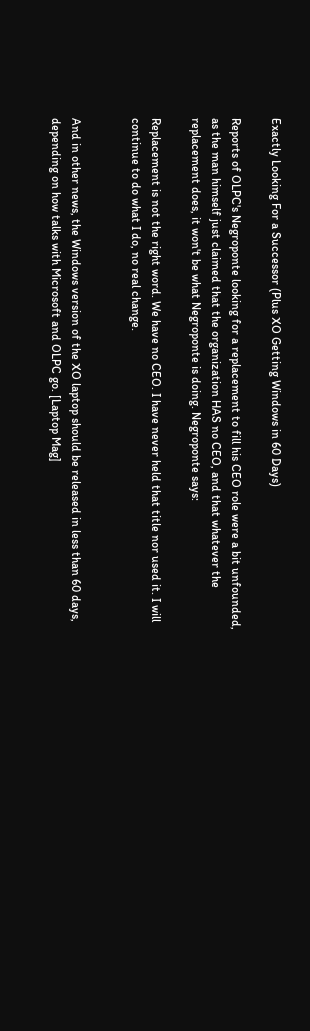Exactly Looking For a Successor (Plus XO Getting Windows in 60 Days)

Reports of OLPC's Negroponte looking for a replacement to fill his CEO role were a bit unfounded, as the man himself just claimed that the organization HAS no CEO, and that whatever the replacement does, it won't be what Negroponte is doing. Negroponte says:

Replacement is not the right word. We have no CEO. I have never held that title nor used it. I will continue to do what I do, no real change.


And in other news, the Windows version of the XO laptop should be released in less than 60 days, depending on how talks with Microsoft and OLPC go. [Laptop Mag]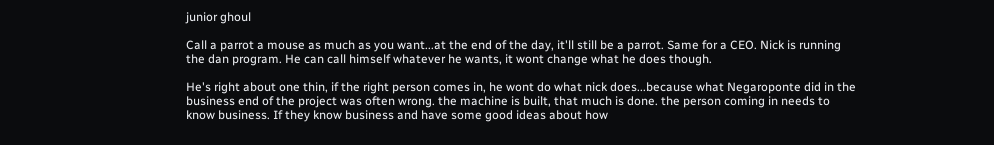junior ghoul

Call a parrot a mouse as much as you want...at the end of the day, it'll still be a parrot. Same for a CEO. Nick is running the dan program. He can call himself whatever he wants, it wont change what he does though.

He's right about one thin, if the right person comes in, he wont do what nick does...because what Negaroponte did in the business end of the project was often wrong. the machine is built, that much is done. the person coming in needs to know business. If they know business and have some good ideas about how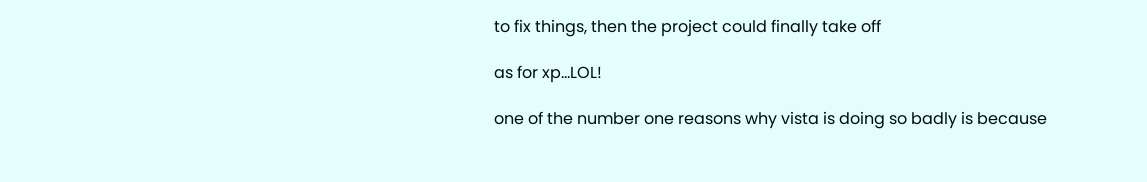to fix things, then the project could finally take off

as for xp...LOL!

one of the number one reasons why vista is doing so badly is because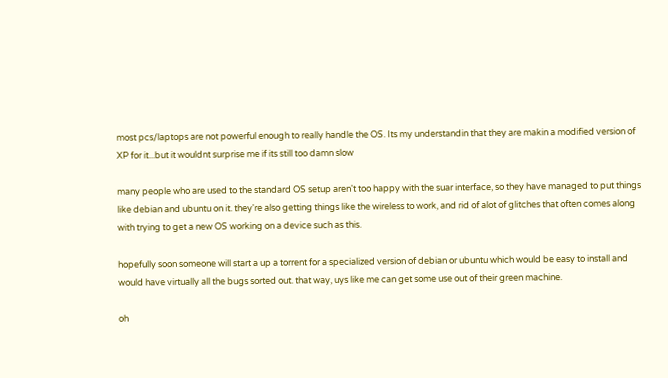most pcs/laptops are not powerful enough to really handle the OS. Its my understandin that they are makin a modified version of XP for it...but it wouldnt surprise me if its still too damn slow

many people who are used to the standard OS setup aren't too happy with the suar interface, so they have managed to put things like debian and ubuntu on it. they're also getting things like the wireless to work, and rid of alot of glitches that often comes along with trying to get a new OS working on a device such as this.

hopefully soon someone will start a up a torrent for a specialized version of debian or ubuntu which would be easy to install and would have virtually all the bugs sorted out. that way, uys like me can get some use out of their green machine.

oh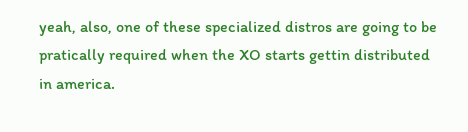yeah, also, one of these specialized distros are going to be pratically required when the XO starts gettin distributed in america.